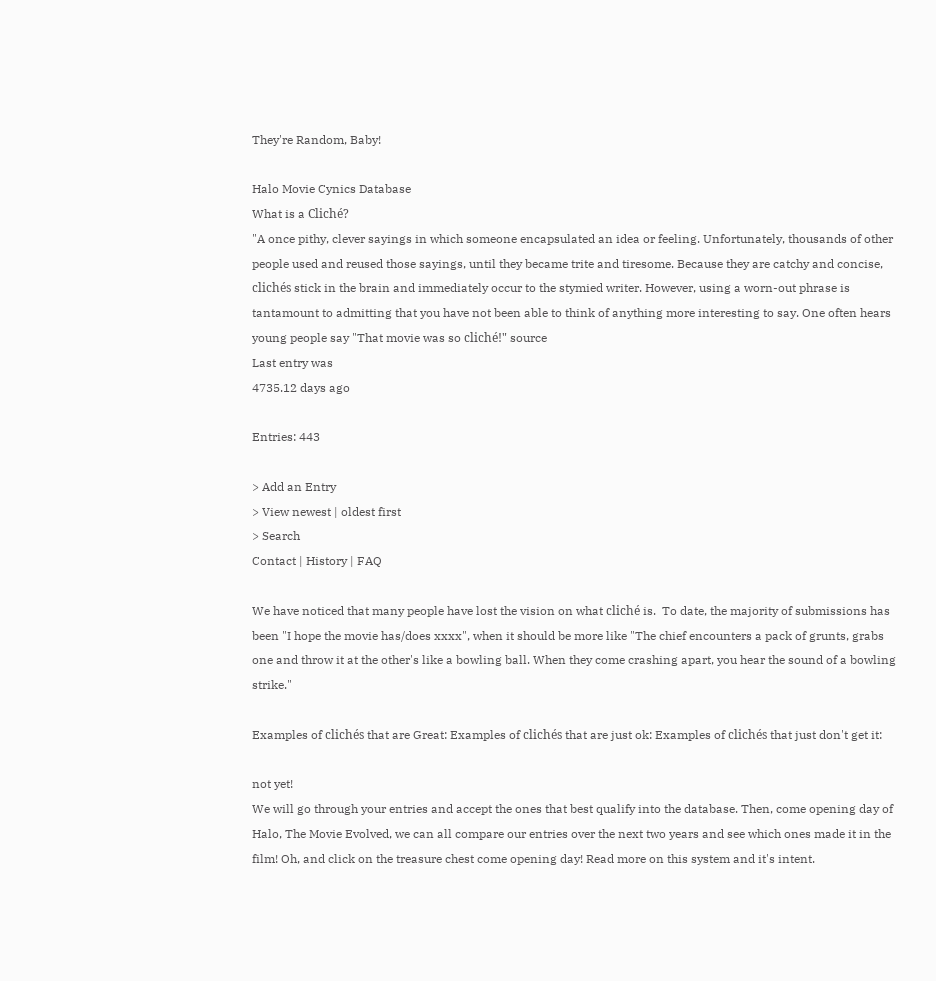They're Random, Baby!

Halo Movie Cynics Database
What is a Cliché?
"A once pithy, clever sayings in which someone encapsulated an idea or feeling. Unfortunately, thousands of other people used and reused those sayings, until they became trite and tiresome. Because they are catchy and concise, clichés stick in the brain and immediately occur to the stymied writer. However, using a worn-out phrase is tantamount to admitting that you have not been able to think of anything more interesting to say. One often hears young people say "That movie was so cliché!" source
Last entry was
4735.12 days ago

Entries: 443

> Add an Entry
> View newest | oldest first
> Search
Contact | History | FAQ

We have noticed that many people have lost the vision on what cliché is.  To date, the majority of submissions has been "I hope the movie has/does xxxx", when it should be more like "The chief encounters a pack of grunts, grabs one and throw it at the other's like a bowling ball. When they come crashing apart, you hear the sound of a bowling strike."

Examples of clichés that are Great: Examples of clichés that are just ok: Examples of clichés that just don't get it:

not yet!
We will go through your entries and accept the ones that best qualify into the database. Then, come opening day of Halo, The Movie Evolved, we can all compare our entries over the next two years and see which ones made it in the film! Oh, and click on the treasure chest come opening day! Read more on this system and it's intent.